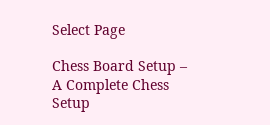Select Page

Chess Board Setup – A Complete Chess Setup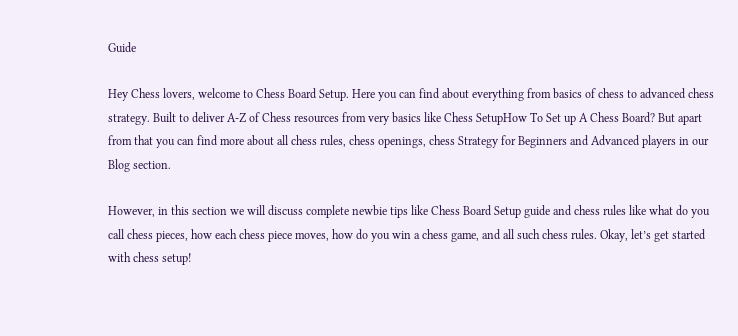Guide

Hey Chess lovers, welcome to Chess Board Setup. Here you can find about everything from basics of chess to advanced chess strategy. Built to deliver A-Z of Chess resources from very basics like Chess SetupHow To Set up A Chess Board? But apart from that you can find more about all chess rules, chess openings, chess Strategy for Beginners and Advanced players in our Blog section.

However, in this section we will discuss complete newbie tips like Chess Board Setup guide and chess rules like what do you call chess pieces, how each chess piece moves, how do you win a chess game, and all such chess rules. Okay, let’s get started with chess setup!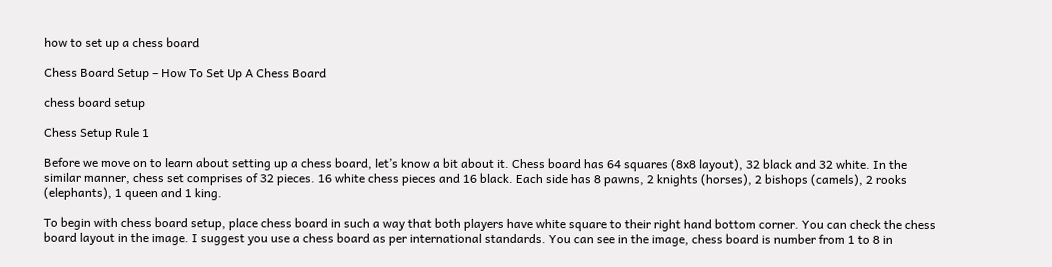how to set up a chess board

Chess Board Setup – How To Set Up A Chess Board

chess board setup

Chess Setup Rule 1

Before we move on to learn about setting up a chess board, let’s know a bit about it. Chess board has 64 squares (8x8 layout), 32 black and 32 white. In the similar manner, chess set comprises of 32 pieces. 16 white chess pieces and 16 black. Each side has 8 pawns, 2 knights (horses), 2 bishops (camels), 2 rooks (elephants), 1 queen and 1 king.

To begin with chess board setup, place chess board in such a way that both players have white square to their right hand bottom corner. You can check the chess board layout in the image. I suggest you use a chess board as per international standards. You can see in the image, chess board is number from 1 to 8 in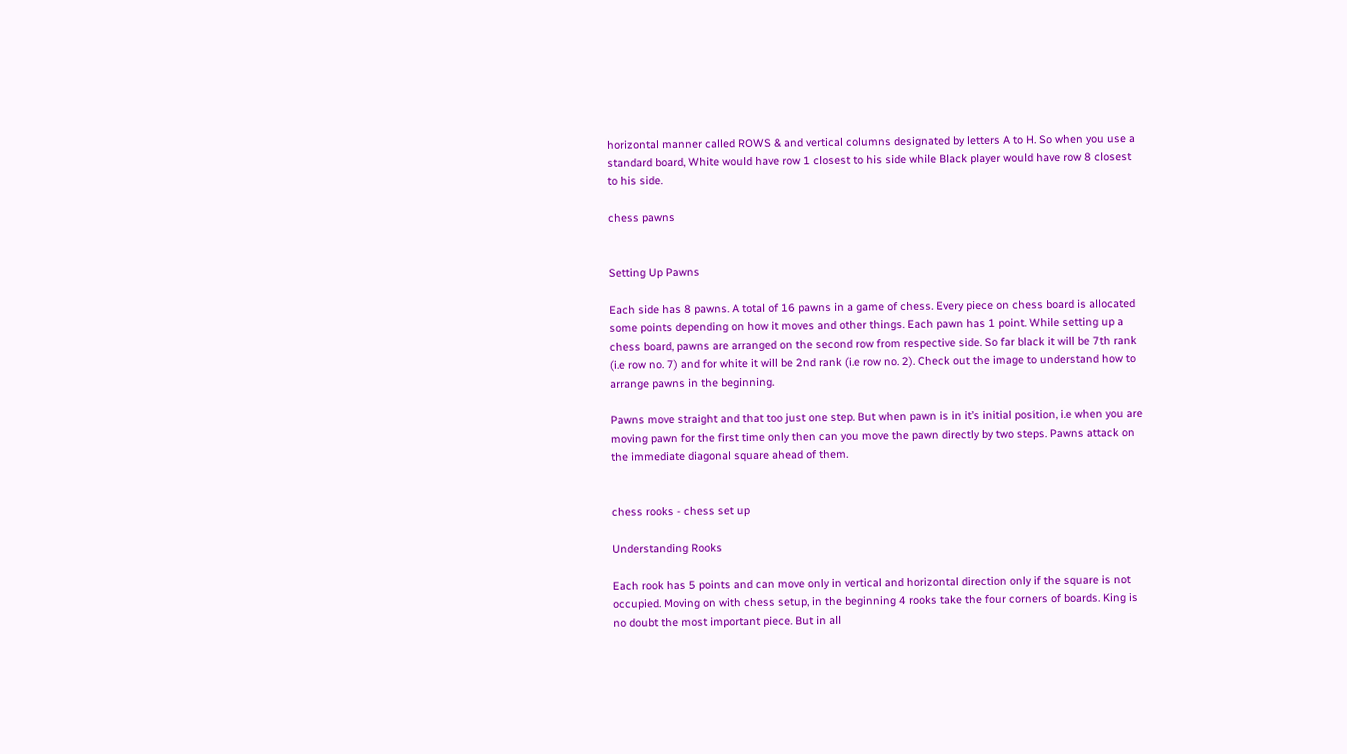horizontal manner called ROWS & and vertical columns designated by letters A to H. So when you use a standard board, White would have row 1 closest to his side while Black player would have row 8 closest to his side.

chess pawns


Setting Up Pawns

Each side has 8 pawns. A total of 16 pawns in a game of chess. Every piece on chess board is allocated some points depending on how it moves and other things. Each pawn has 1 point. While setting up a chess board, pawns are arranged on the second row from respective side. So far black it will be 7th rank (i.e row no. 7) and for white it will be 2nd rank (i.e row no. 2). Check out the image to understand how to arrange pawns in the beginning.

Pawns move straight and that too just one step. But when pawn is in it’s initial position, i.e when you are moving pawn for the first time only then can you move the pawn directly by two steps. Pawns attack on the immediate diagonal square ahead of them.


chess rooks - chess set up

Understanding Rooks

Each rook has 5 points and can move only in vertical and horizontal direction only if the square is not occupied. Moving on with chess setup, in the beginning 4 rooks take the four corners of boards. King is no doubt the most important piece. But in all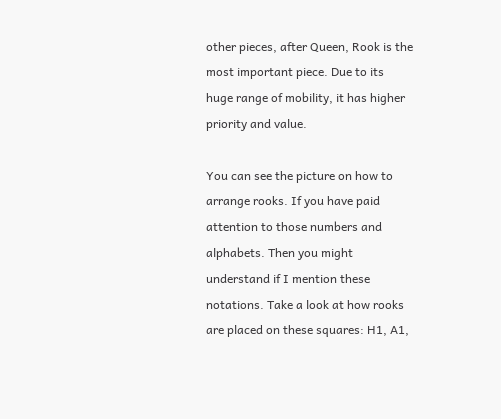other pieces, after Queen, Rook is the most important piece. Due to its huge range of mobility, it has higher priority and value.

You can see the picture on how to arrange rooks. If you have paid attention to those numbers and alphabets. Then you might understand if I mention these notations. Take a look at how rooks are placed on these squares: H1, A1,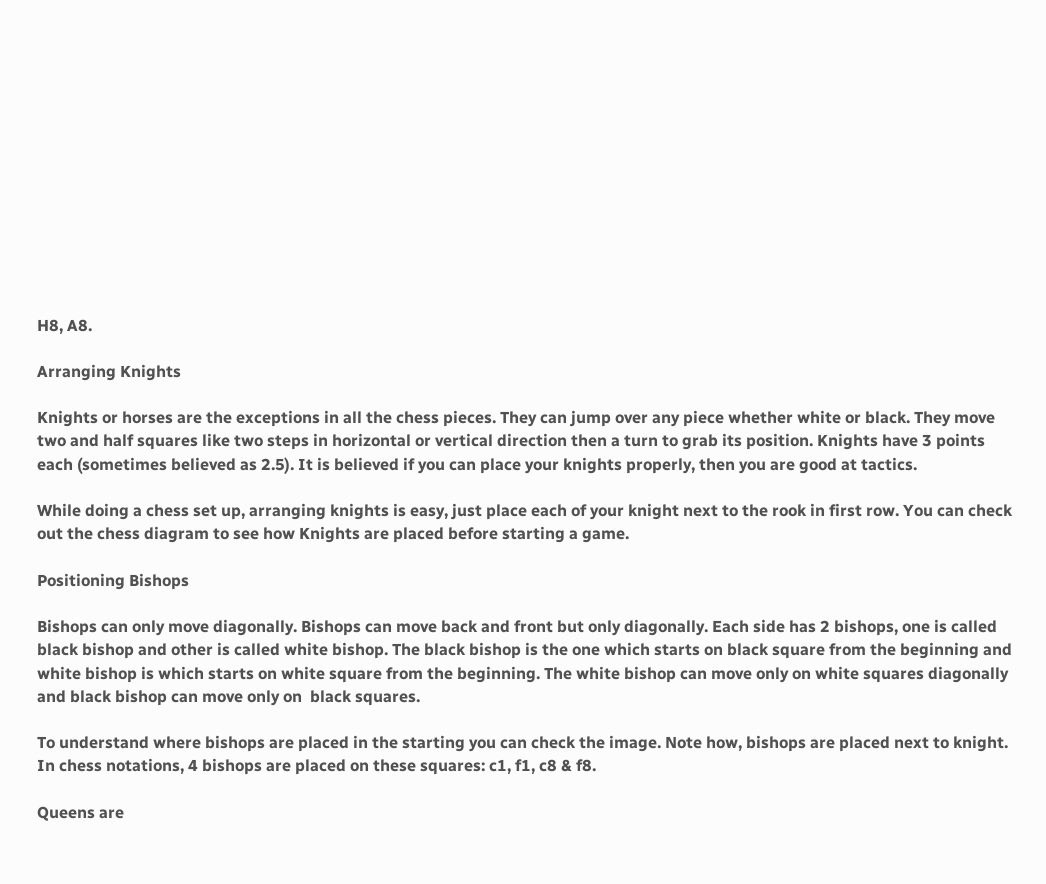H8, A8.

Arranging Knights

Knights or horses are the exceptions in all the chess pieces. They can jump over any piece whether white or black. They move two and half squares like two steps in horizontal or vertical direction then a turn to grab its position. Knights have 3 points each (sometimes believed as 2.5). It is believed if you can place your knights properly, then you are good at tactics.

While doing a chess set up, arranging knights is easy, just place each of your knight next to the rook in first row. You can check out the chess diagram to see how Knights are placed before starting a game.

Positioning Bishops

Bishops can only move diagonally. Bishops can move back and front but only diagonally. Each side has 2 bishops, one is called black bishop and other is called white bishop. The black bishop is the one which starts on black square from the beginning and white bishop is which starts on white square from the beginning. The white bishop can move only on white squares diagonally and black bishop can move only on  black squares.

To understand where bishops are placed in the starting you can check the image. Note how, bishops are placed next to knight. In chess notations, 4 bishops are placed on these squares: c1, f1, c8 & f8.

Queens are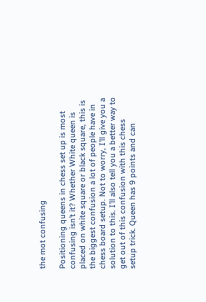the mot confusing

Positioning queens in chess set up is most confusing isn’t it? Whether White queen is placed on white square or black square, this is the biggest confusion a lot of people have in chess board setup. Not to worry, I’ll give you a solution to this. I’ll also tell you a better way to get out of this confusion with this chess setup trick. Queen has 9 points and can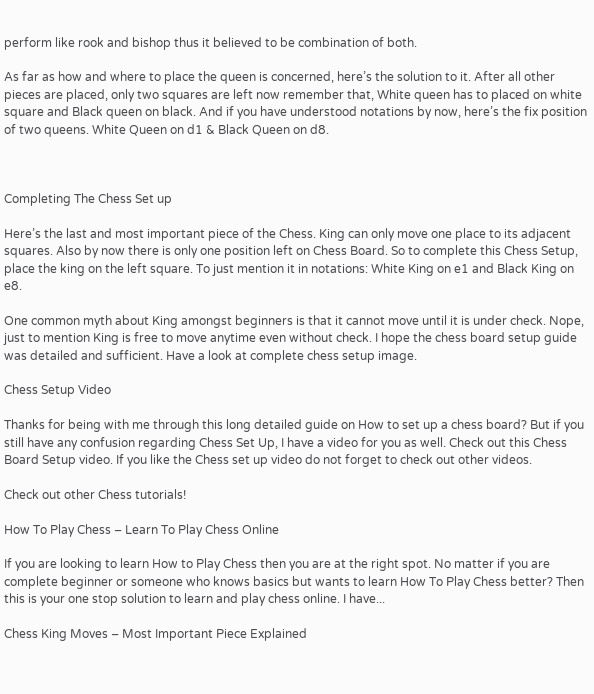perform like rook and bishop thus it believed to be combination of both.

As far as how and where to place the queen is concerned, here’s the solution to it. After all other pieces are placed, only two squares are left now remember that, White queen has to placed on white square and Black queen on black. And if you have understood notations by now, here’s the fix position of two queens. White Queen on d1 & Black Queen on d8.



Completing The Chess Set up

Here’s the last and most important piece of the Chess. King can only move one place to its adjacent squares. Also by now there is only one position left on Chess Board. So to complete this Chess Setup, place the king on the left square. To just mention it in notations: White King on e1 and Black King on e8.

One common myth about King amongst beginners is that it cannot move until it is under check. Nope, just to mention King is free to move anytime even without check. I hope the chess board setup guide was detailed and sufficient. Have a look at complete chess setup image.

Chess Setup Video

Thanks for being with me through this long detailed guide on How to set up a chess board? But if you still have any confusion regarding Chess Set Up, I have a video for you as well. Check out this Chess Board Setup video. If you like the Chess set up video do not forget to check out other videos.

Check out other Chess tutorials!

How To Play Chess – Learn To Play Chess Online

If you are looking to learn How to Play Chess then you are at the right spot. No matter if you are complete beginner or someone who knows basics but wants to learn How To Play Chess better? Then this is your one stop solution to learn and play chess online. I have...

Chess King Moves – Most Important Piece Explained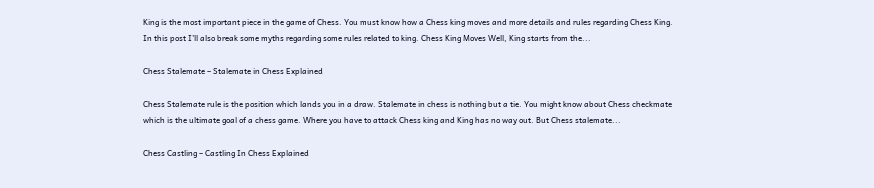King is the most important piece in the game of Chess. You must know how a Chess king moves and more details and rules regarding Chess King. In this post I’ll also break some myths regarding some rules related to king. Chess King Moves Well, King starts from the...

Chess Stalemate – Stalemate in Chess Explained

Chess Stalemate rule is the position which lands you in a draw. Stalemate in chess is nothing but a tie. You might know about Chess checkmate which is the ultimate goal of a chess game. Where you have to attack Chess king and King has no way out. But Chess stalemate...

Chess Castling – Castling In Chess Explained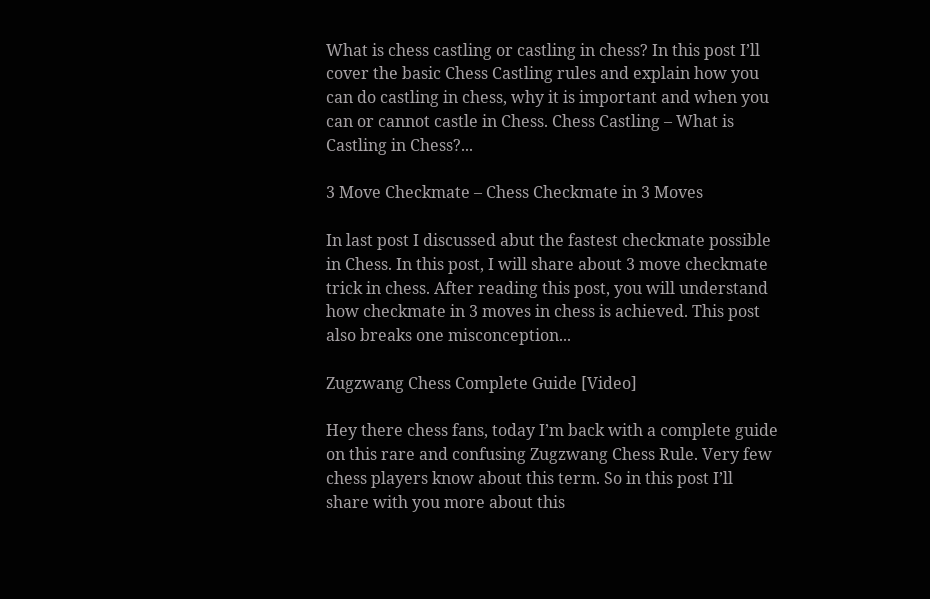What is chess castling or castling in chess? In this post I’ll cover the basic Chess Castling rules and explain how you can do castling in chess, why it is important and when you can or cannot castle in Chess. Chess Castling – What is Castling in Chess?...

3 Move Checkmate – Chess Checkmate in 3 Moves

In last post I discussed abut the fastest checkmate possible in Chess. In this post, I will share about 3 move checkmate trick in chess. After reading this post, you will understand how checkmate in 3 moves in chess is achieved. This post also breaks one misconception...

Zugzwang Chess Complete Guide [Video]

Hey there chess fans, today I’m back with a complete guide on this rare and confusing Zugzwang Chess Rule. Very few chess players know about this term. So in this post I’ll share with you more about this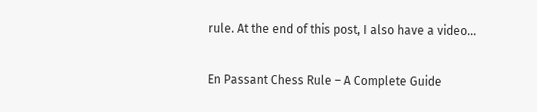rule. At the end of this post, I also have a video...

En Passant Chess Rule – A Complete Guide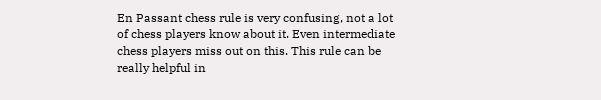En Passant chess rule is very confusing, not a lot of chess players know about it. Even intermediate chess players miss out on this. This rule can be really helpful in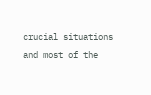crucial situations and most of the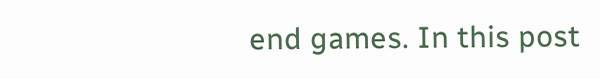end games. In this post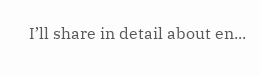I’ll share in detail about en...